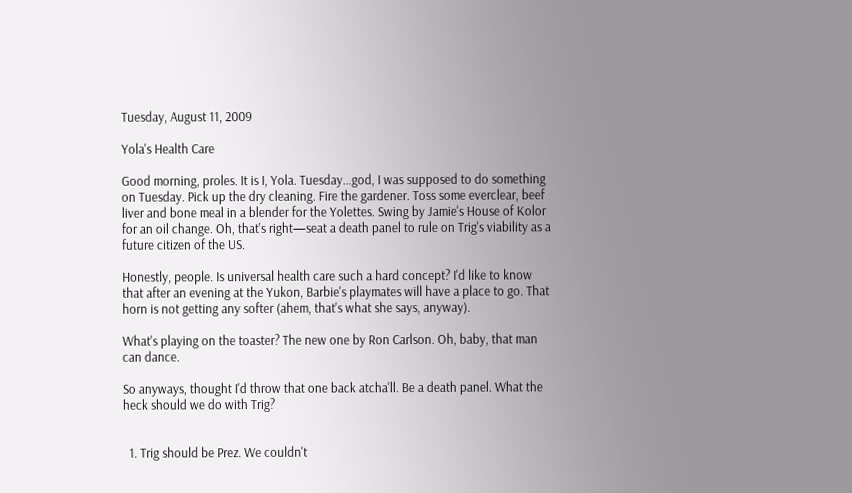Tuesday, August 11, 2009

Yola's Health Care

Good morning, proles. It is I, Yola. Tuesday…god, I was supposed to do something on Tuesday. Pick up the dry cleaning. Fire the gardener. Toss some everclear, beef liver and bone meal in a blender for the Yolettes. Swing by Jamie's House of Kolor for an oil change. Oh, that's right—seat a death panel to rule on Trig's viability as a future citizen of the US.

Honestly, people. Is universal health care such a hard concept? I'd like to know that after an evening at the Yukon, Barbie's playmates will have a place to go. That horn is not getting any softer (ahem, that's what she says, anyway).

What's playing on the toaster? The new one by Ron Carlson. Oh, baby, that man can dance.

So anyways, thought I'd throw that one back atcha'll. Be a death panel. What the heck should we do with Trig?


  1. Trig should be Prez. We couldn't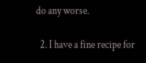do any worse.

  2. I have a fine recipe for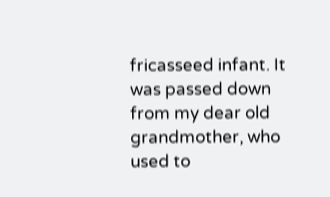fricasseed infant. It was passed down from my dear old grandmother, who used to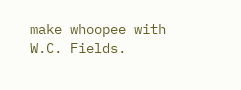make whoopee with W.C. Fields.